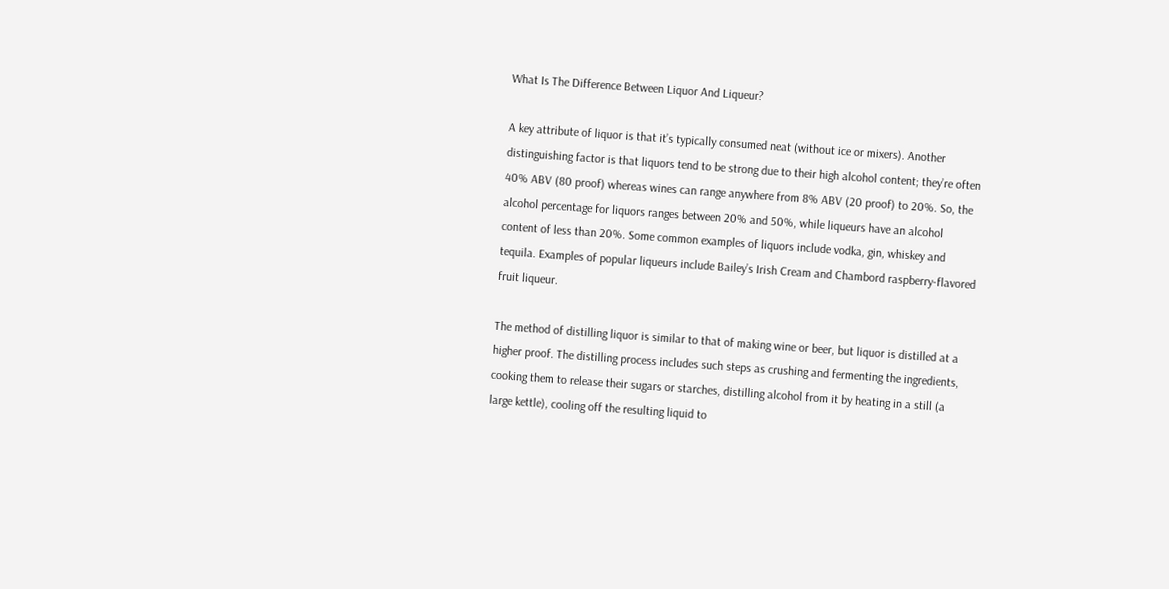What Is The Difference Between Liquor And Liqueur?

A key attribute of liquor is that it’s typically consumed neat (without ice or mixers). Another distinguishing factor is that liquors tend to be strong due to their high alcohol content; they’re often 40% ABV (80 proof) whereas wines can range anywhere from 8% ABV (20 proof) to 20%. So, the alcohol percentage for liquors ranges between 20% and 50%, while liqueurs have an alcohol content of less than 20%. Some common examples of liquors include vodka, gin, whiskey and tequila. Examples of popular liqueurs include Bailey’s Irish Cream and Chambord raspberry-flavored fruit liqueur.

The method of distilling liquor is similar to that of making wine or beer, but liquor is distilled at a higher proof. The distilling process includes such steps as crushing and fermenting the ingredients, cooking them to release their sugars or starches, distilling alcohol from it by heating in a still (a large kettle), cooling off the resulting liquid to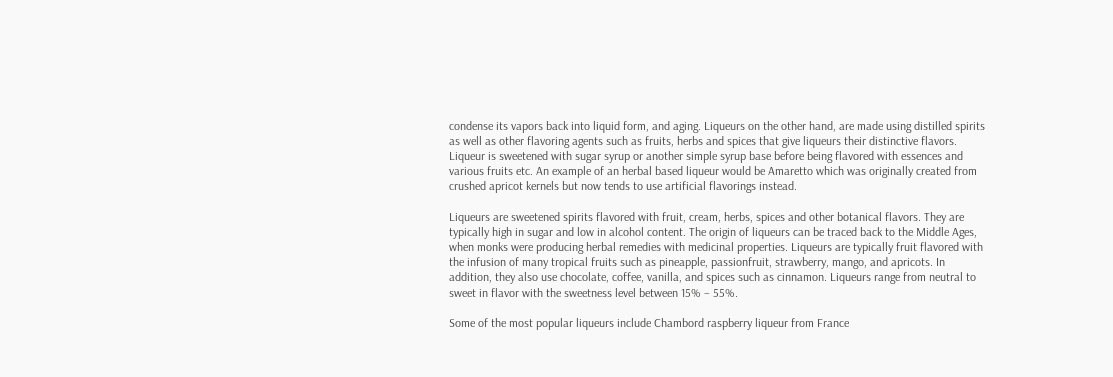condense its vapors back into liquid form, and aging. Liqueurs on the other hand, are made using distilled spirits as well as other flavoring agents such as fruits, herbs and spices that give liqueurs their distinctive flavors. Liqueur is sweetened with sugar syrup or another simple syrup base before being flavored with essences and various fruits etc. An example of an herbal based liqueur would be Amaretto which was originally created from crushed apricot kernels but now tends to use artificial flavorings instead.

Liqueurs are sweetened spirits flavored with fruit, cream, herbs, spices and other botanical flavors. They are typically high in sugar and low in alcohol content. The origin of liqueurs can be traced back to the Middle Ages, when monks were producing herbal remedies with medicinal properties. Liqueurs are typically fruit flavored with the infusion of many tropical fruits such as pineapple, passionfruit, strawberry, mango, and apricots. In addition, they also use chocolate, coffee, vanilla, and spices such as cinnamon. Liqueurs range from neutral to sweet in flavor with the sweetness level between 15% – 55%.

Some of the most popular liqueurs include Chambord raspberry liqueur from France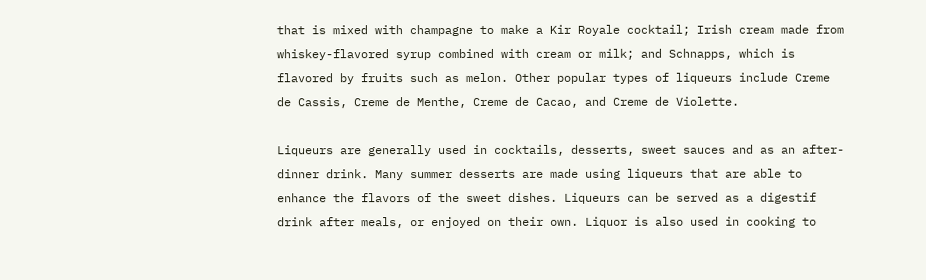that is mixed with champagne to make a Kir Royale cocktail; Irish cream made from whiskey-flavored syrup combined with cream or milk; and Schnapps, which is flavored by fruits such as melon. Other popular types of liqueurs include Creme de Cassis, Creme de Menthe, Creme de Cacao, and Creme de Violette.

Liqueurs are generally used in cocktails, desserts, sweet sauces and as an after-dinner drink. Many summer desserts are made using liqueurs that are able to enhance the flavors of the sweet dishes. Liqueurs can be served as a digestif drink after meals, or enjoyed on their own. Liquor is also used in cooking to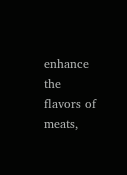enhance the flavors of meats,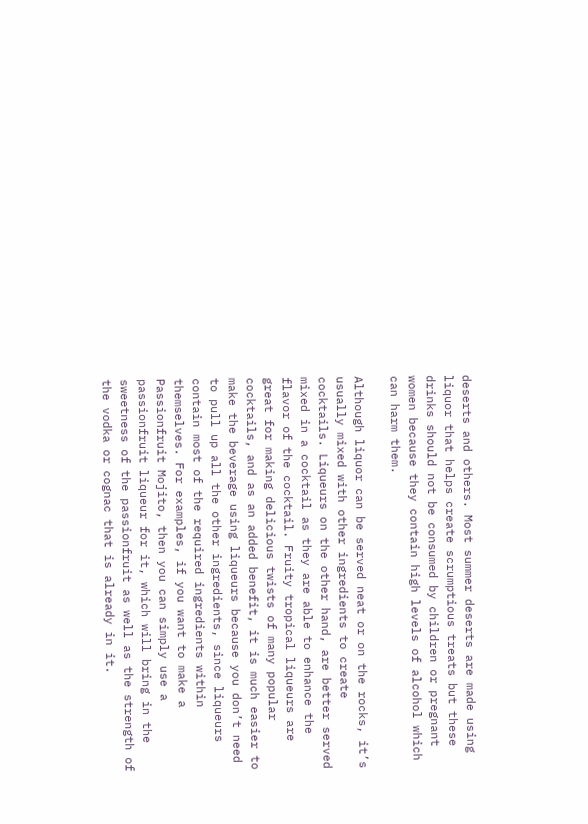deserts and others. Most summer deserts are made using liquor that helps create scrumptious treats but these drinks should not be consumed by children or pregnant women because they contain high levels of alcohol which can harm them.

Although liquor can be served neat or on the rocks, it’s usually mixed with other ingredients to create cocktails. Liqueurs on the other hand, are better served mixed in a cocktail as they are able to enhance the flavor of the cocktail. Fruity tropical liqueurs are great for making delicious twists of many popular cocktails, and as an added benefit, it is much easier to make the beverage using liqueurs because you don’t need to pull up all the other ingredients, since liqueurs contain most of the required ingredients within themselves. For examples, if you want to make a Passionfruit Mojito, then you can simply use a passionfruit liqueur for it, which will bring in the sweetness of the passionfruit as well as the strength of the vodka or cognac that is already in it.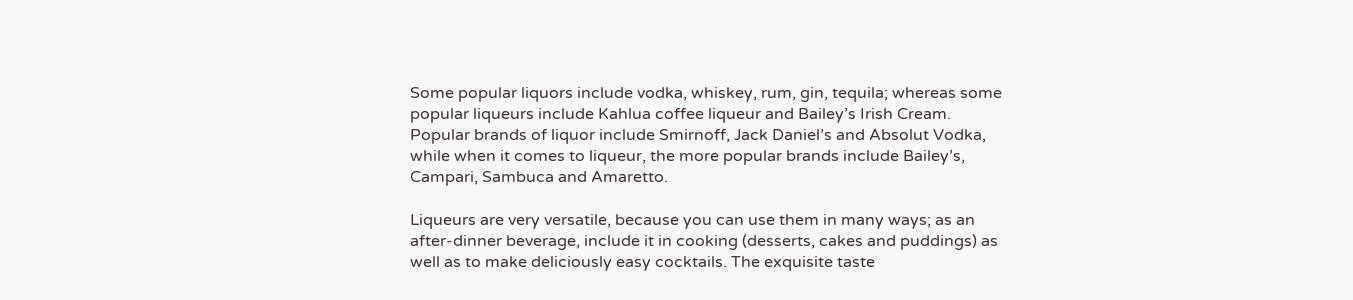Some popular liquors include vodka, whiskey, rum, gin, tequila; whereas some popular liqueurs include Kahlua coffee liqueur and Bailey’s Irish Cream. Popular brands of liquor include Smirnoff, Jack Daniel’s and Absolut Vodka, while when it comes to liqueur, the more popular brands include Bailey’s, Campari, Sambuca and Amaretto.

Liqueurs are very versatile, because you can use them in many ways; as an after-dinner beverage, include it in cooking (desserts, cakes and puddings) as well as to make deliciously easy cocktails. The exquisite taste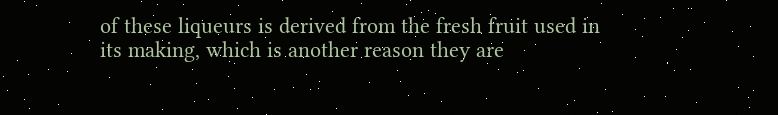of these liqueurs is derived from the fresh fruit used in its making, which is another reason they are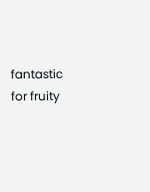fantastic for fruity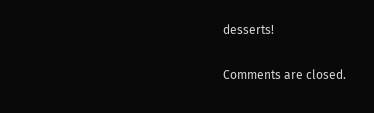desserts!

Comments are closed.